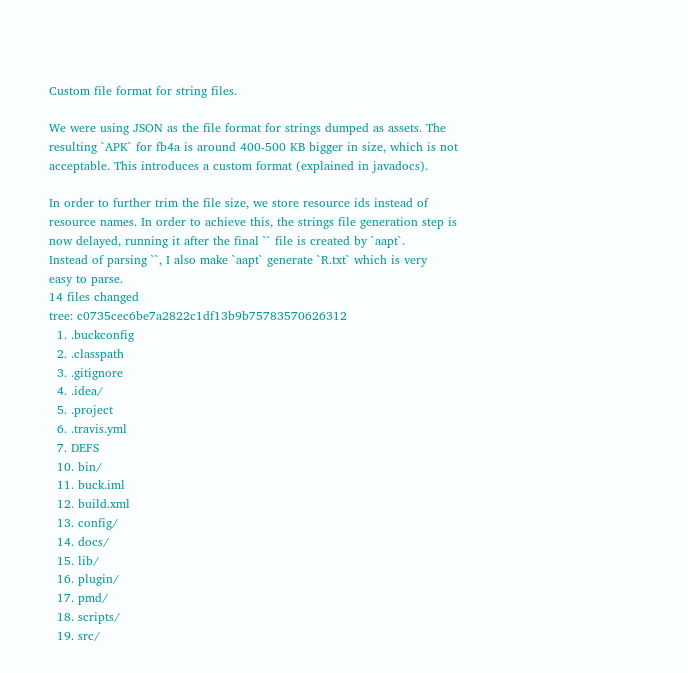Custom file format for string files.

We were using JSON as the file format for strings dumped as assets. The
resulting `APK` for fb4a is around 400-500 KB bigger in size, which is not
acceptable. This introduces a custom format (explained in javadocs).

In order to further trim the file size, we store resource ids instead of
resource names. In order to achieve this, the strings file generation step is
now delayed, running it after the final `` file is created by `aapt`.
Instead of parsing ``, I also make `aapt` generate `R.txt` which is very
easy to parse.
14 files changed
tree: c0735cec6be7a2822c1df13b9b75783570626312
  1. .buckconfig
  2. .classpath
  3. .gitignore
  4. .idea/
  5. .project
  6. .travis.yml
  7. DEFS
  10. bin/
  11. buck.iml
  12. build.xml
  13. config/
  14. docs/
  15. lib/
  16. plugin/
  17. pmd/
  18. scripts/
  19. src/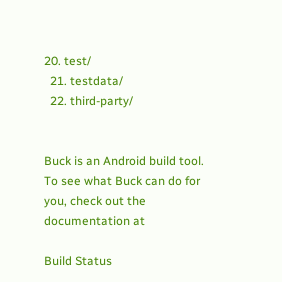20. test/
  21. testdata/
  22. third-party/


Buck is an Android build tool. To see what Buck can do for you, check out the documentation at

Build Status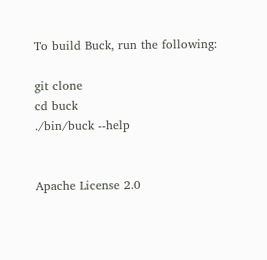To build Buck, run the following:

git clone
cd buck
./bin/buck --help


Apache License 2.0